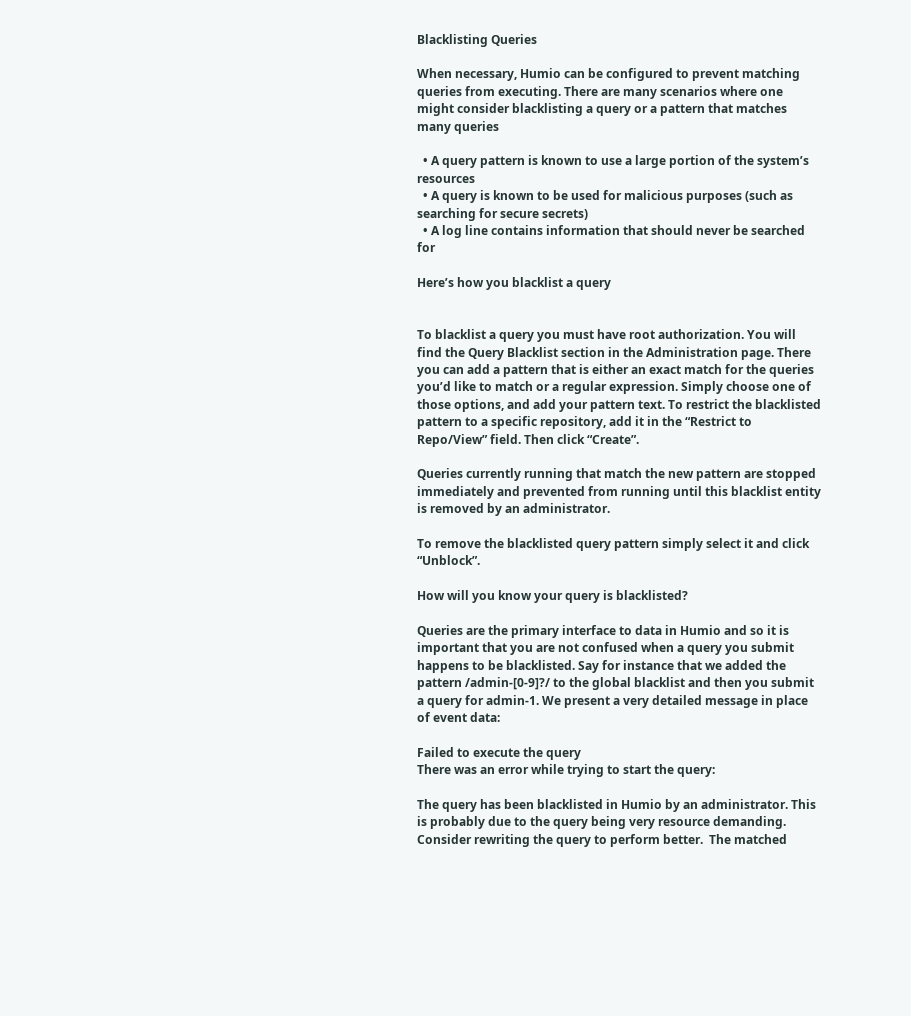Blacklisting Queries

When necessary, Humio can be configured to prevent matching queries from executing. There are many scenarios where one might consider blacklisting a query or a pattern that matches many queries

  • A query pattern is known to use a large portion of the system’s resources
  • A query is known to be used for malicious purposes (such as searching for secure secrets)
  • A log line contains information that should never be searched for

Here’s how you blacklist a query


To blacklist a query you must have root authorization. You will find the Query Blacklist section in the Administration page. There you can add a pattern that is either an exact match for the queries you’d like to match or a regular expression. Simply choose one of those options, and add your pattern text. To restrict the blacklisted pattern to a specific repository, add it in the “Restrict to Repo/View” field. Then click “Create”.

Queries currently running that match the new pattern are stopped immediately and prevented from running until this blacklist entity is removed by an administrator.

To remove the blacklisted query pattern simply select it and click “Unblock”.

How will you know your query is blacklisted?

Queries are the primary interface to data in Humio and so it is important that you are not confused when a query you submit happens to be blacklisted. Say for instance that we added the pattern /admin-[0-9]?/ to the global blacklist and then you submit a query for admin-1. We present a very detailed message in place of event data:

Failed to execute the query
There was an error while trying to start the query:

The query has been blacklisted in Humio by an administrator. This is probably due to the query being very resource demanding. Consider rewriting the query to perform better.  The matched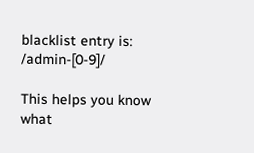blacklist entry is: /admin-[0-9]/

This helps you know what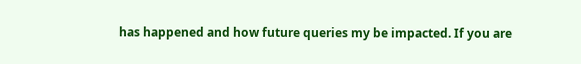has happened and how future queries my be impacted. If you are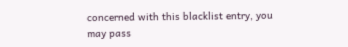concerned with this blacklist entry, you may pass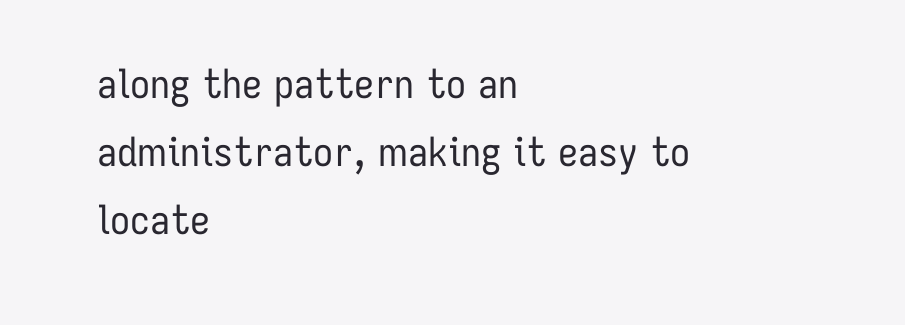along the pattern to an administrator, making it easy to locate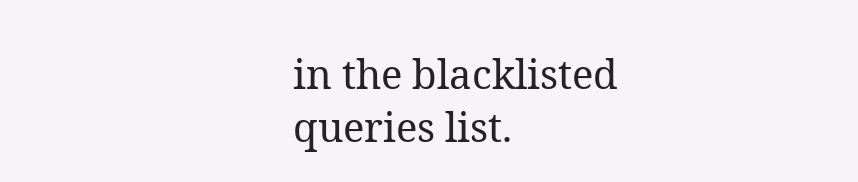in the blacklisted queries list.